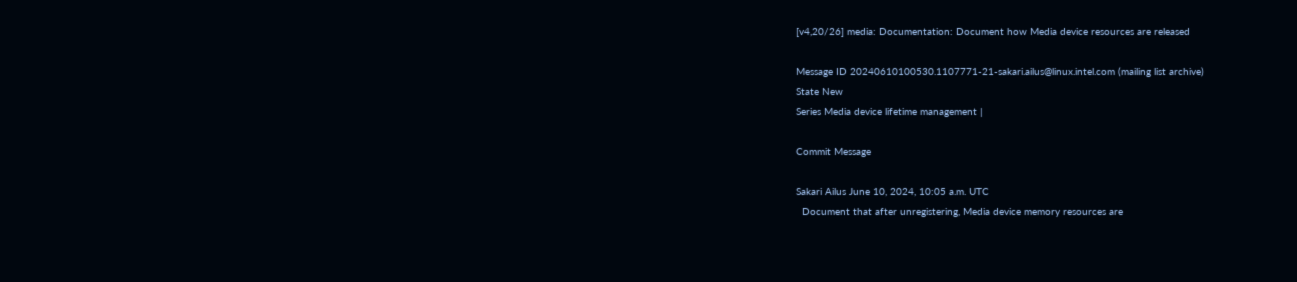[v4,20/26] media: Documentation: Document how Media device resources are released

Message ID 20240610100530.1107771-21-sakari.ailus@linux.intel.com (mailing list archive)
State New
Series Media device lifetime management |

Commit Message

Sakari Ailus June 10, 2024, 10:05 a.m. UTC
  Document that after unregistering, Media device memory resources are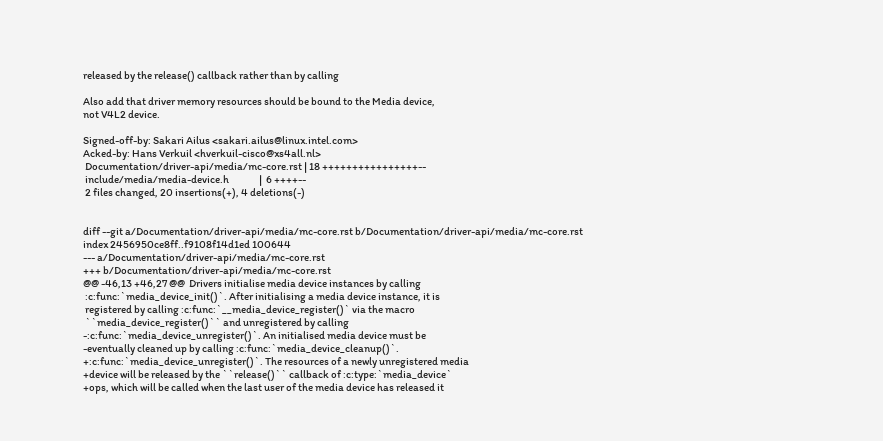released by the release() callback rather than by calling

Also add that driver memory resources should be bound to the Media device,
not V4L2 device.

Signed-off-by: Sakari Ailus <sakari.ailus@linux.intel.com>
Acked-by: Hans Verkuil <hverkuil-cisco@xs4all.nl>
 Documentation/driver-api/media/mc-core.rst | 18 ++++++++++++++++--
 include/media/media-device.h               |  6 ++++--
 2 files changed, 20 insertions(+), 4 deletions(-)


diff --git a/Documentation/driver-api/media/mc-core.rst b/Documentation/driver-api/media/mc-core.rst
index 2456950ce8ff..f9108f14d1ed 100644
--- a/Documentation/driver-api/media/mc-core.rst
+++ b/Documentation/driver-api/media/mc-core.rst
@@ -46,13 +46,27 @@  Drivers initialise media device instances by calling
 :c:func:`media_device_init()`. After initialising a media device instance, it is
 registered by calling :c:func:`__media_device_register()` via the macro
 ``media_device_register()`` and unregistered by calling
-:c:func:`media_device_unregister()`. An initialised media device must be
-eventually cleaned up by calling :c:func:`media_device_cleanup()`.
+:c:func:`media_device_unregister()`. The resources of a newly unregistered media
+device will be released by the ``release()`` callback of :c:type:`media_device`
+ops, which will be called when the last user of the media device has released it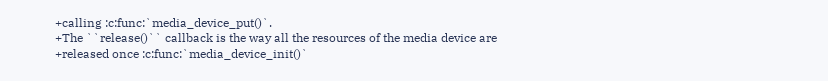+calling :c:func:`media_device_put()`.
+The ``release()`` callback is the way all the resources of the media device are
+released once :c:func:`media_device_init()`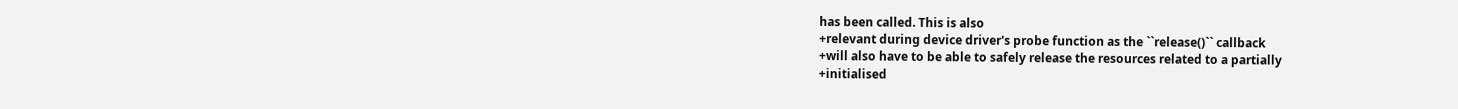has been called. This is also
+relevant during device driver's probe function as the ``release()`` callback
+will also have to be able to safely release the resources related to a partially
+initialised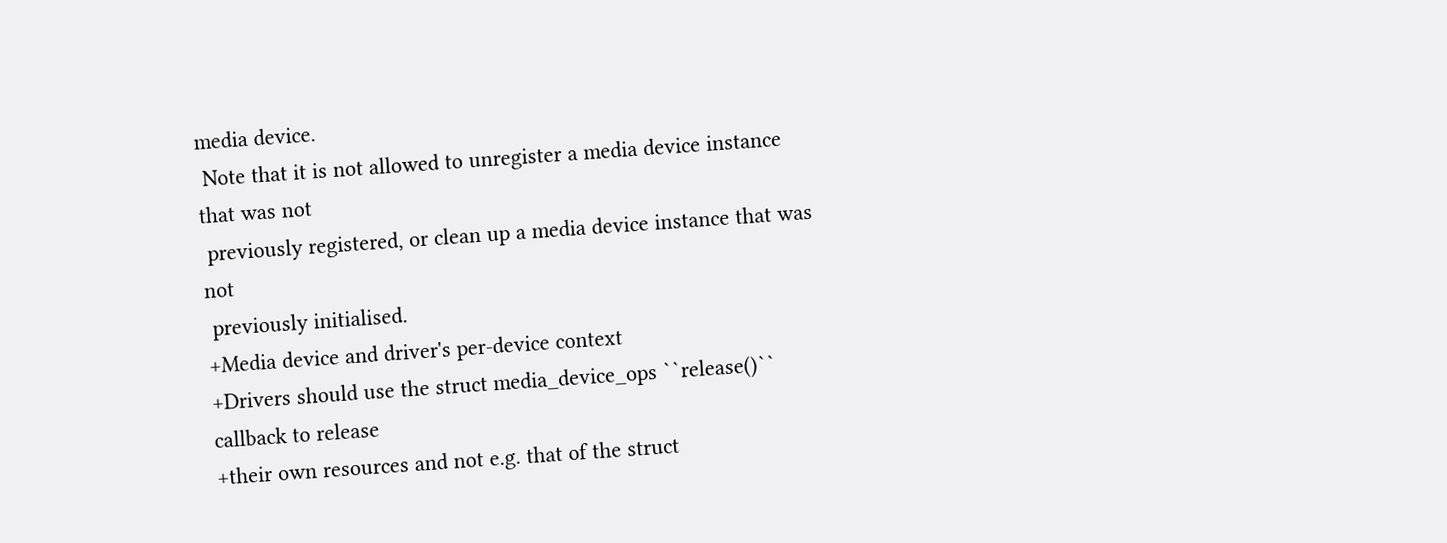media device.
 Note that it is not allowed to unregister a media device instance that was not
 previously registered, or clean up a media device instance that was not
 previously initialised.
+Media device and driver's per-device context
+Drivers should use the struct media_device_ops ``release()`` callback to release
+their own resources and not e.g. that of the struct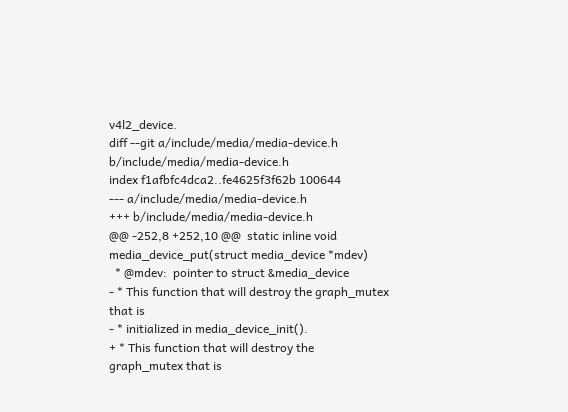v4l2_device.
diff --git a/include/media/media-device.h b/include/media/media-device.h
index f1afbfc4dca2..fe4625f3f62b 100644
--- a/include/media/media-device.h
+++ b/include/media/media-device.h
@@ -252,8 +252,10 @@  static inline void media_device_put(struct media_device *mdev)
  * @mdev:  pointer to struct &media_device
- * This function that will destroy the graph_mutex that is
- * initialized in media_device_init().
+ * This function that will destroy the graph_mutex that is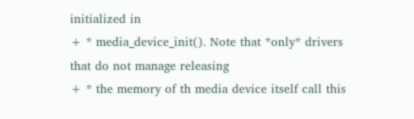initialized in
+ * media_device_init(). Note that *only* drivers that do not manage releasing
+ * the memory of th media device itself call this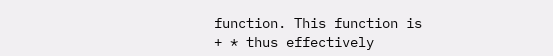function. This function is
+ * thus effectively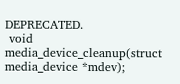DEPRECATED.
 void media_device_cleanup(struct media_device *mdev);